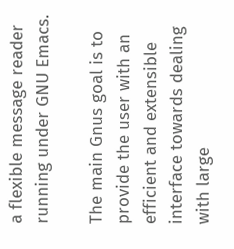a flexible message reader running under GNU Emacs.

The main Gnus goal is to provide the user with an efficient and extensible interface towards dealing with large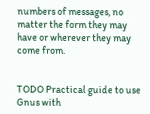numbers of messages, no matter the form they may have or wherever they may come from.


TODO Practical guide to use Gnus with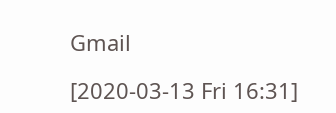Gmail

[2020-03-13 Fri 16:31]